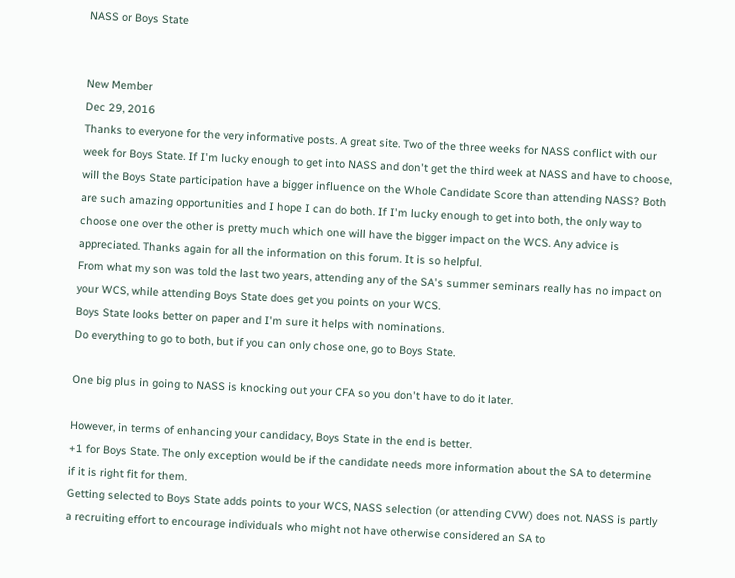NASS or Boys State


New Member
Dec 29, 2016
Thanks to everyone for the very informative posts. A great site. Two of the three weeks for NASS conflict with our week for Boys State. If I'm lucky enough to get into NASS and don't get the third week at NASS and have to choose, will the Boys State participation have a bigger influence on the Whole Candidate Score than attending NASS? Both are such amazing opportunities and I hope I can do both. If I'm lucky enough to get into both, the only way to choose one over the other is pretty much which one will have the bigger impact on the WCS. Any advice is appreciated. Thanks again for all the information on this forum. It is so helpful.
From what my son was told the last two years, attending any of the SA's summer seminars really has no impact on your WCS, while attending Boys State does get you points on your WCS.
Boys State looks better on paper and I'm sure it helps with nominations.
Do everything to go to both, but if you can only chose one, go to Boys State.

One big plus in going to NASS is knocking out your CFA so you don't have to do it later.

However, in terms of enhancing your candidacy, Boys State in the end is better.
+1 for Boys State. The only exception would be if the candidate needs more information about the SA to determine if it is right fit for them.
Getting selected to Boys State adds points to your WCS, NASS selection (or attending CVW) does not. NASS is partly a recruiting effort to encourage individuals who might not have otherwise considered an SA to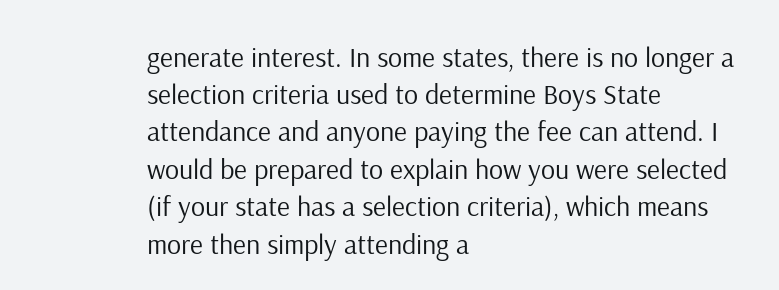generate interest. In some states, there is no longer a selection criteria used to determine Boys State attendance and anyone paying the fee can attend. I would be prepared to explain how you were selected (if your state has a selection criteria), which means more then simply attending a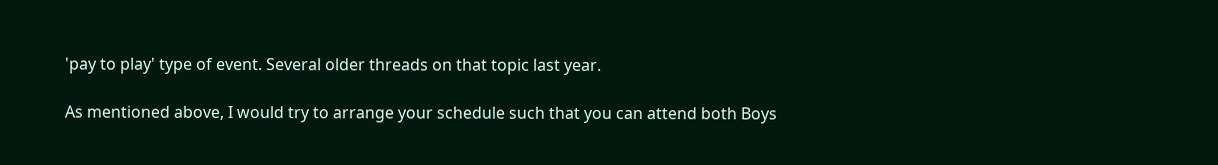'pay to play' type of event. Several older threads on that topic last year.

As mentioned above, I would try to arrange your schedule such that you can attend both Boys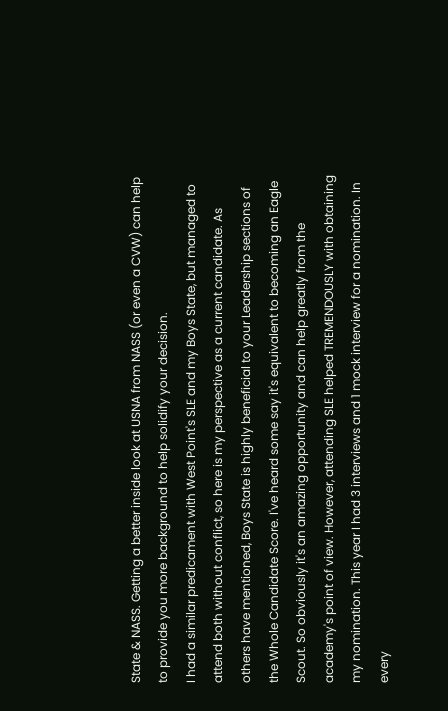State & NASS. Getting a better inside look at USNA from NASS (or even a CVW) can help to provide you more background to help solidify your decision.
I had a similar predicament with West Point's SLE and my Boys State, but managed to attend both without conflict, so here is my perspective as a current candidate. As others have mentioned, Boys State is highly beneficial to your Leadership sections of the Whole Candidate Score. I've heard some say it's equivalent to becoming an Eagle Scout. So obviously it's an amazing opportunity and can help greatly from the academy's point of view. However, attending SLE helped TREMENDOUSLY with obtaining my nomination. This year I had 3 interviews and 1 mock interview for a nomination. In every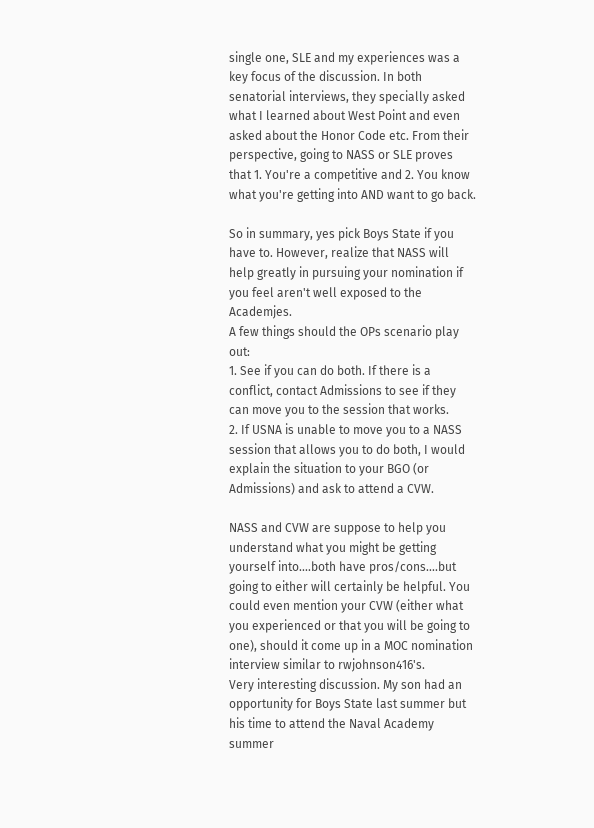single one, SLE and my experiences was a key focus of the discussion. In both senatorial interviews, they specially asked what I learned about West Point and even asked about the Honor Code etc. From their perspective, going to NASS or SLE proves that 1. You're a competitive and 2. You know what you're getting into AND want to go back.

So in summary, yes pick Boys State if you have to. However, realize that NASS will help greatly in pursuing your nomination if you feel aren't well exposed to the Academjes.
A few things should the OPs scenario play out:
1. See if you can do both. If there is a conflict, contact Admissions to see if they can move you to the session that works.
2. If USNA is unable to move you to a NASS session that allows you to do both, I would explain the situation to your BGO (or Admissions) and ask to attend a CVW.

NASS and CVW are suppose to help you understand what you might be getting yourself into....both have pros/cons....but going to either will certainly be helpful. You could even mention your CVW (either what you experienced or that you will be going to one), should it come up in a MOC nomination interview similar to rwjohnson416's.
Very interesting discussion. My son had an opportunity for Boys State last summer but his time to attend the Naval Academy summer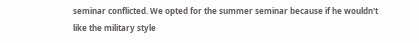seminar conflicted. We opted for the summer seminar because if he wouldn't like the military style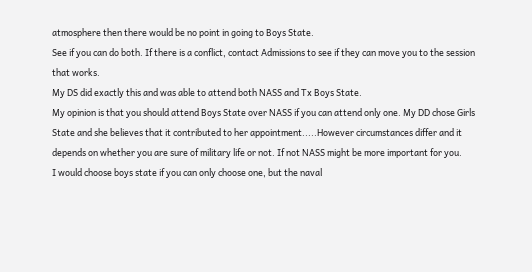atmosphere then there would be no point in going to Boys State.
See if you can do both. If there is a conflict, contact Admissions to see if they can move you to the session that works.
My DS did exactly this and was able to attend both NASS and Tx Boys State.
My opinion is that you should attend Boys State over NASS if you can attend only one. My DD chose Girls State and she believes that it contributed to her appointment.....However circumstances differ and it depends on whether you are sure of military life or not. If not NASS might be more important for you.
I would choose boys state if you can only choose one, but the naval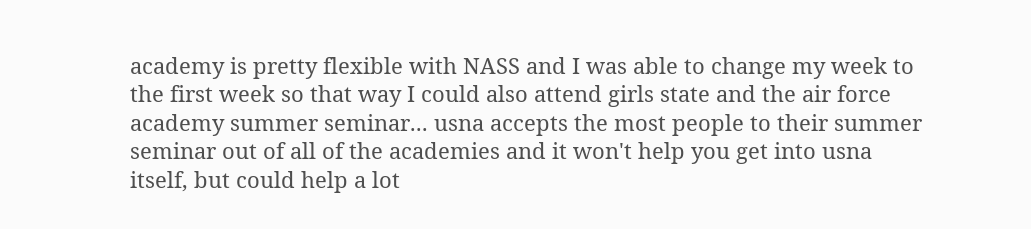academy is pretty flexible with NASS and I was able to change my week to the first week so that way I could also attend girls state and the air force academy summer seminar... usna accepts the most people to their summer seminar out of all of the academies and it won't help you get into usna itself, but could help a lot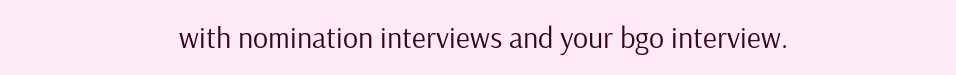with nomination interviews and your bgo interview.